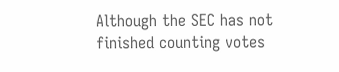Although the SEC has not finished counting votes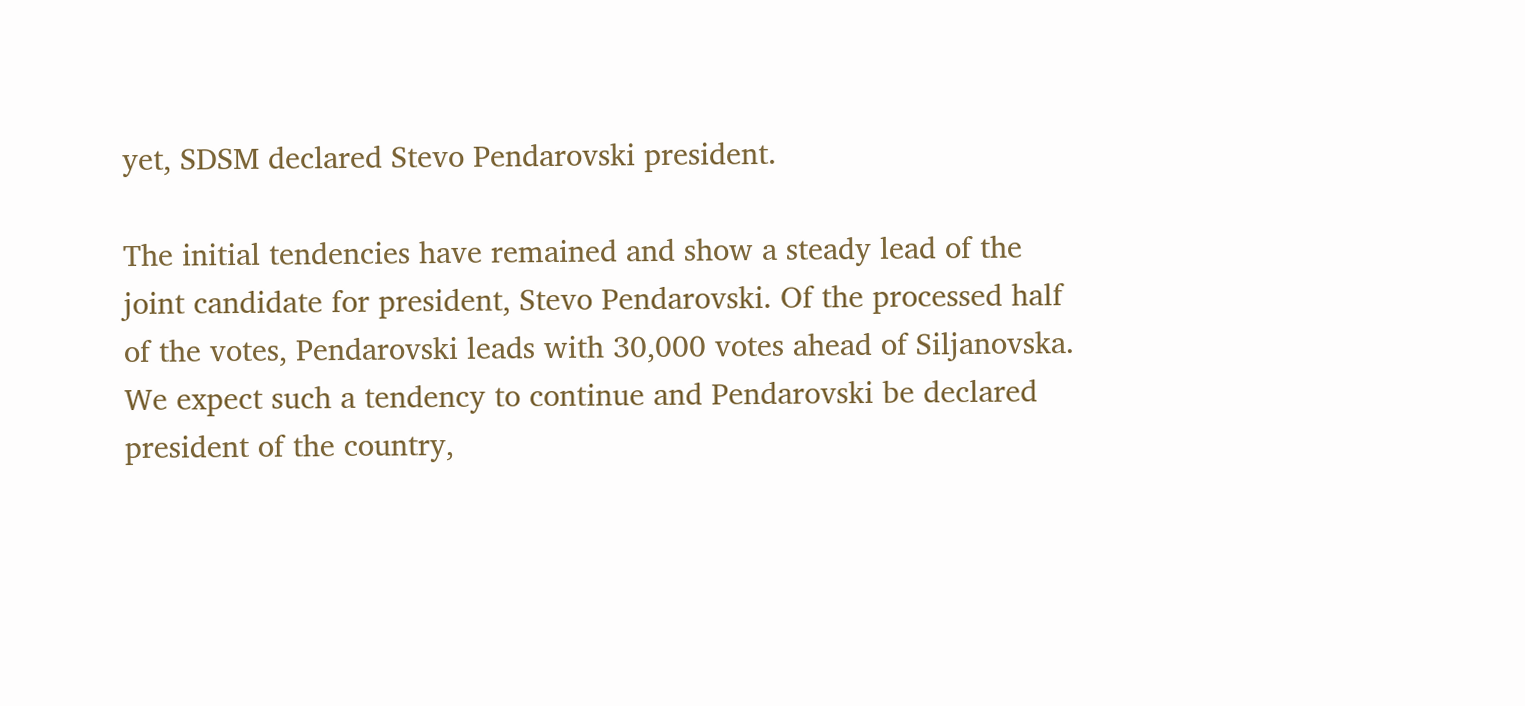yet, SDSM declared Stevo Pendarovski president.

The initial tendencies have remained and show a steady lead of the joint candidate for president, Stevo Pendarovski. Of the processed half of the votes, Pendarovski leads with 30,000 votes ahead of Siljanovska. We expect such a tendency to continue and Pendarovski be declared president of the country,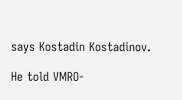says Kostadin Kostadinov.

He told VMRO-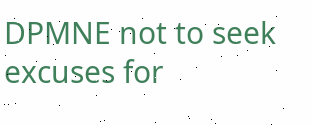DPMNE not to seek excuses for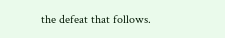the defeat that follows.